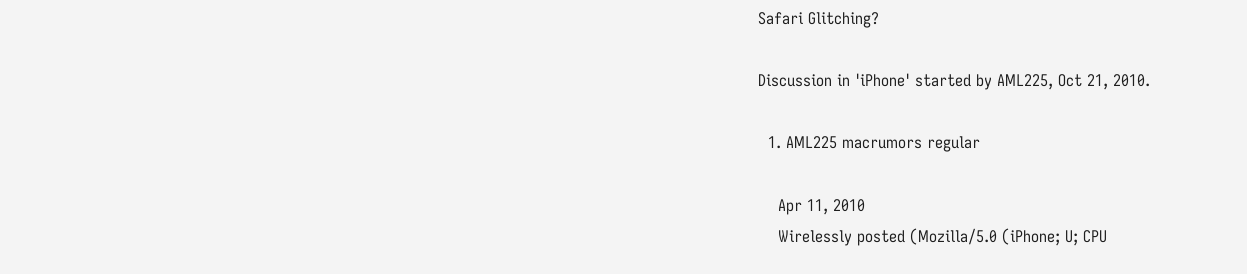Safari Glitching?

Discussion in 'iPhone' started by AML225, Oct 21, 2010.

  1. AML225 macrumors regular

    Apr 11, 2010
    Wirelessly posted (Mozilla/5.0 (iPhone; U; CPU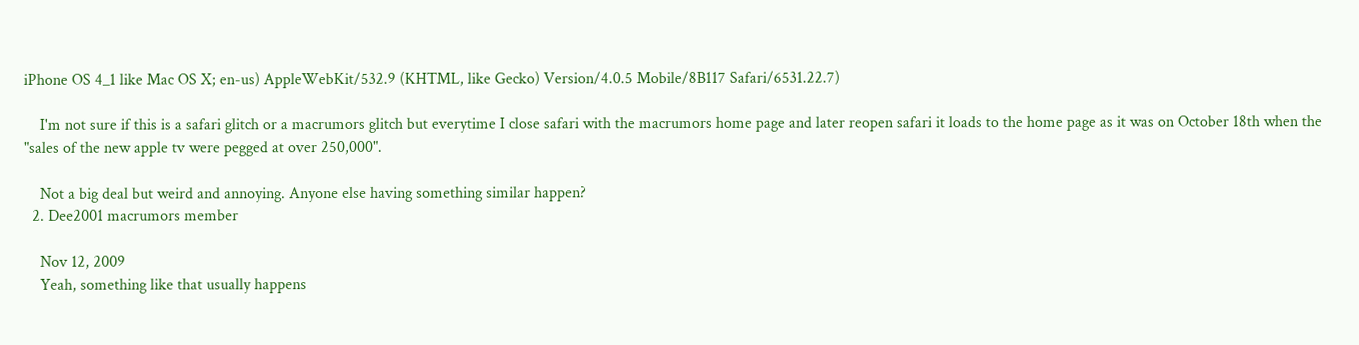iPhone OS 4_1 like Mac OS X; en-us) AppleWebKit/532.9 (KHTML, like Gecko) Version/4.0.5 Mobile/8B117 Safari/6531.22.7)

    I'm not sure if this is a safari glitch or a macrumors glitch but everytime I close safari with the macrumors home page and later reopen safari it loads to the home page as it was on October 18th when the "sales of the new apple tv were pegged at over 250,000".

    Not a big deal but weird and annoying. Anyone else having something similar happen?
  2. Dee2001 macrumors member

    Nov 12, 2009
    Yeah, something like that usually happens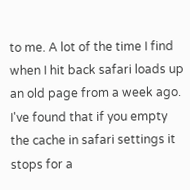to me. A lot of the time I find when I hit back safari loads up an old page from a week ago. I've found that if you empty the cache in safari settings it stops for a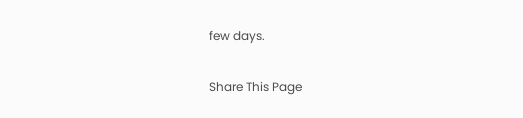few days.

Share This Page